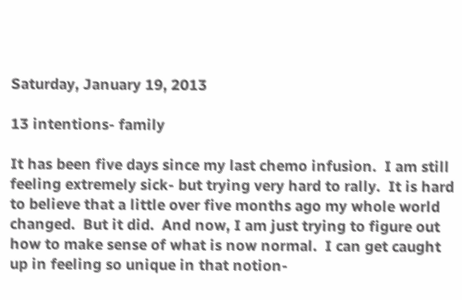Saturday, January 19, 2013

13 intentions- family

It has been five days since my last chemo infusion.  I am still feeling extremely sick- but trying very hard to rally.  It is hard to believe that a little over five months ago my whole world changed.  But it did.  And now, I am just trying to figure out how to make sense of what is now normal.  I can get caught up in feeling so unique in that notion-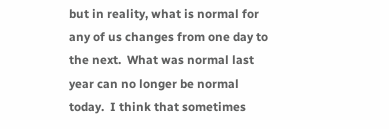but in reality, what is normal for any of us changes from one day to the next.  What was normal last year can no longer be normal today.  I think that sometimes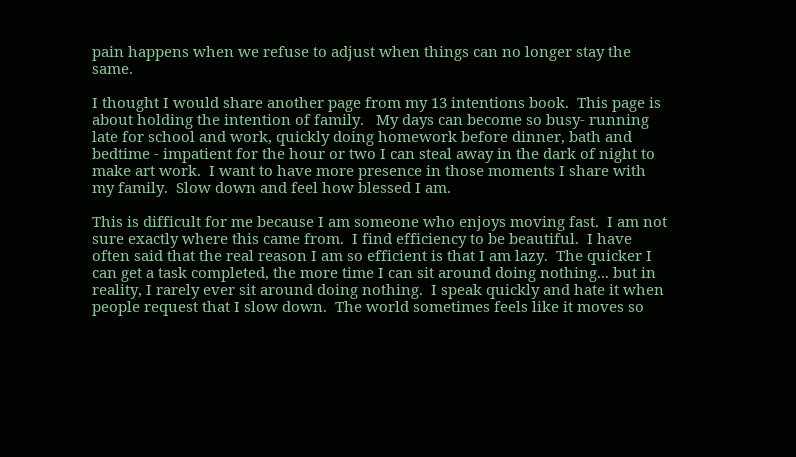pain happens when we refuse to adjust when things can no longer stay the same.

I thought I would share another page from my 13 intentions book.  This page is about holding the intention of family.   My days can become so busy- running late for school and work, quickly doing homework before dinner, bath and bedtime - impatient for the hour or two I can steal away in the dark of night to make art work.  I want to have more presence in those moments I share with my family.  Slow down and feel how blessed I am.

This is difficult for me because I am someone who enjoys moving fast.  I am not sure exactly where this came from.  I find efficiency to be beautiful.  I have often said that the real reason I am so efficient is that I am lazy.  The quicker I can get a task completed, the more time I can sit around doing nothing... but in reality, I rarely ever sit around doing nothing.  I speak quickly and hate it when people request that I slow down.  The world sometimes feels like it moves so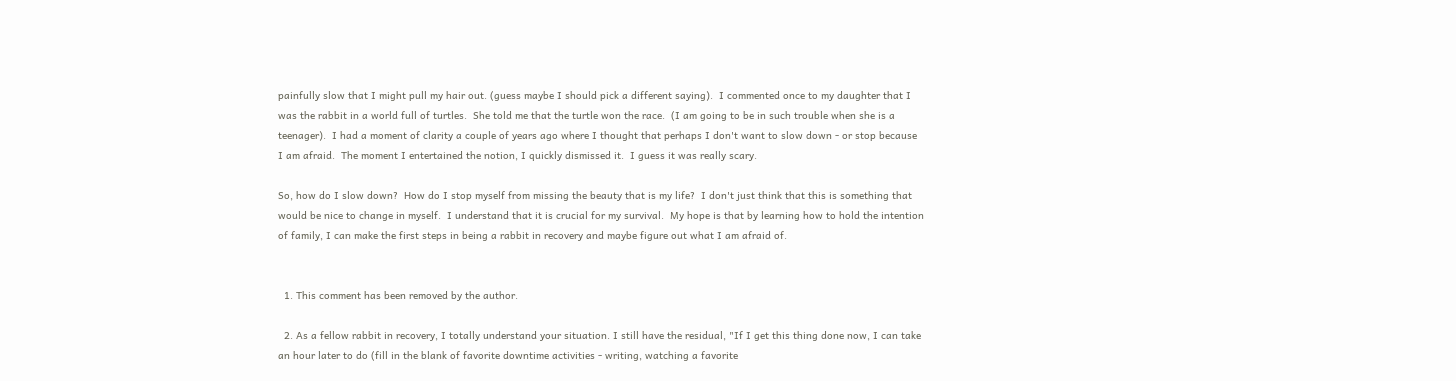painfully slow that I might pull my hair out. (guess maybe I should pick a different saying).  I commented once to my daughter that I was the rabbit in a world full of turtles.  She told me that the turtle won the race.  (I am going to be in such trouble when she is a teenager).  I had a moment of clarity a couple of years ago where I thought that perhaps I don't want to slow down - or stop because I am afraid.  The moment I entertained the notion, I quickly dismissed it.  I guess it was really scary.

So, how do I slow down?  How do I stop myself from missing the beauty that is my life?  I don't just think that this is something that would be nice to change in myself.  I understand that it is crucial for my survival.  My hope is that by learning how to hold the intention of family, I can make the first steps in being a rabbit in recovery and maybe figure out what I am afraid of.


  1. This comment has been removed by the author.

  2. As a fellow rabbit in recovery, I totally understand your situation. I still have the residual, "If I get this thing done now, I can take an hour later to do (fill in the blank of favorite downtime activities - writing, watching a favorite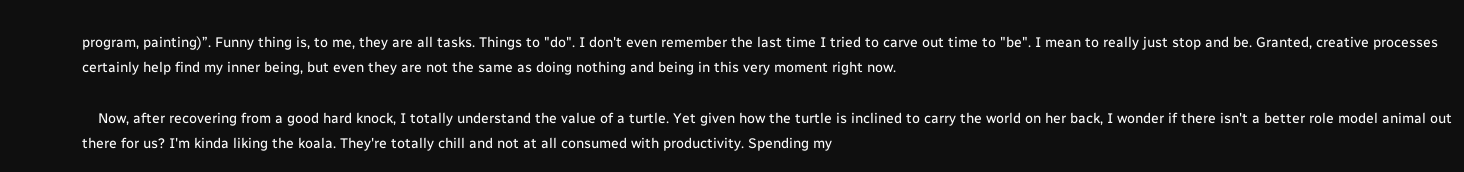program, painting)”. Funny thing is, to me, they are all tasks. Things to "do". I don't even remember the last time I tried to carve out time to "be". I mean to really just stop and be. Granted, creative processes certainly help find my inner being, but even they are not the same as doing nothing and being in this very moment right now.

    Now, after recovering from a good hard knock, I totally understand the value of a turtle. Yet given how the turtle is inclined to carry the world on her back, I wonder if there isn't a better role model animal out there for us? I'm kinda liking the koala. They're totally chill and not at all consumed with productivity. Spending my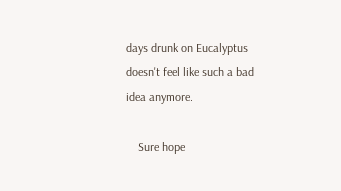days drunk on Eucalyptus doesn't feel like such a bad idea anymore.

    Sure hope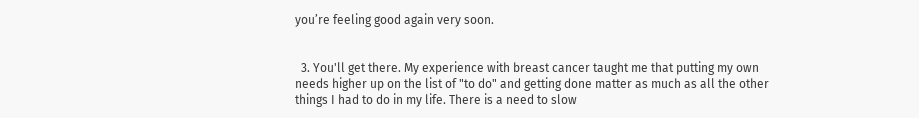you’re feeling good again very soon.


  3. You'll get there. My experience with breast cancer taught me that putting my own needs higher up on the list of "to do" and getting done matter as much as all the other things I had to do in my life. There is a need to slow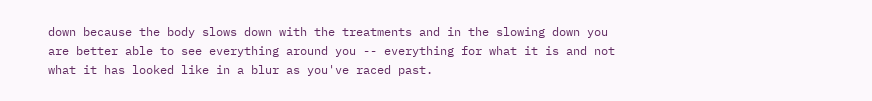down because the body slows down with the treatments and in the slowing down you are better able to see everything around you -- everything for what it is and not what it has looked like in a blur as you've raced past.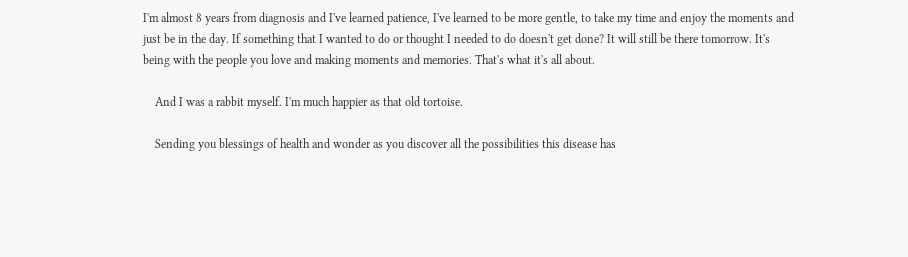I'm almost 8 years from diagnosis and I've learned patience, I've learned to be more gentle, to take my time and enjoy the moments and just be in the day. If something that I wanted to do or thought I needed to do doesn't get done? It will still be there tomorrow. It's being with the people you love and making moments and memories. That's what it's all about.

    And I was a rabbit myself. I'm much happier as that old tortoise.

    Sending you blessings of health and wonder as you discover all the possibilities this disease has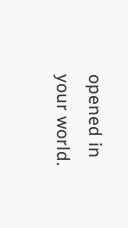opened in your world.